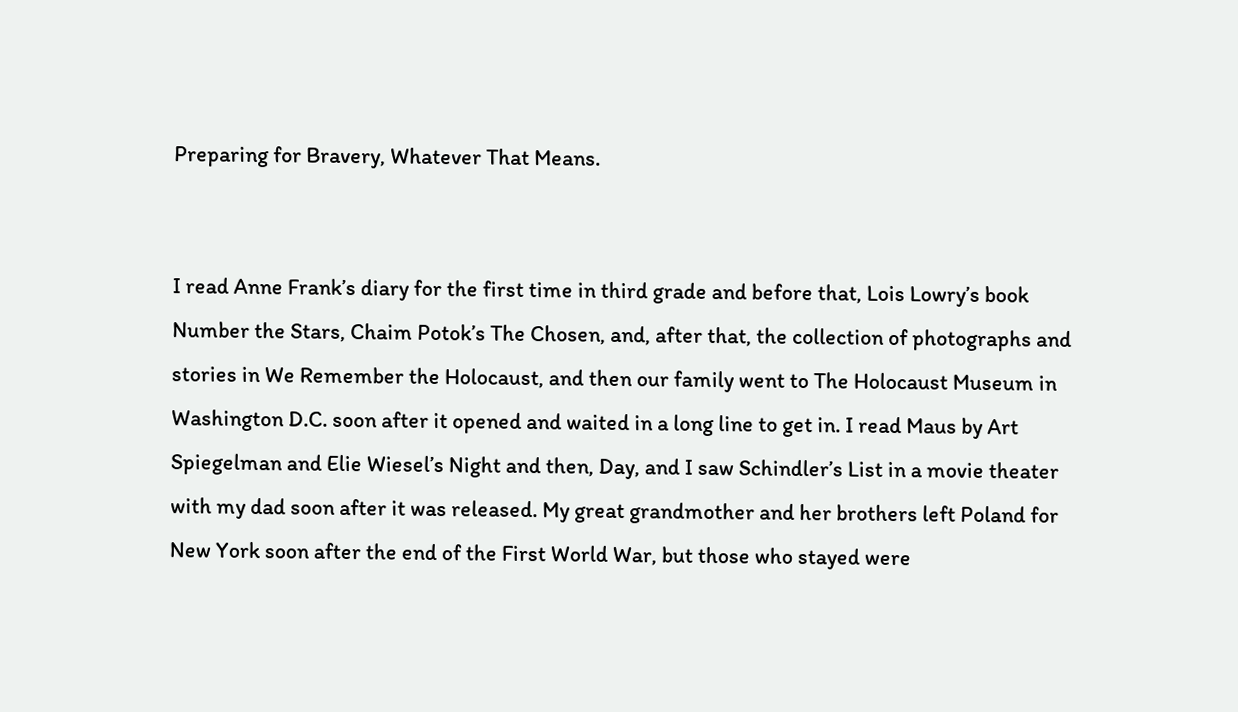Preparing for Bravery, Whatever That Means.


I read Anne Frank’s diary for the first time in third grade and before that, Lois Lowry’s book Number the Stars, Chaim Potok’s The Chosen, and, after that, the collection of photographs and stories in We Remember the Holocaust, and then our family went to The Holocaust Museum in Washington D.C. soon after it opened and waited in a long line to get in. I read Maus by Art Spiegelman and Elie Wiesel’s Night and then, Day, and I saw Schindler’s List in a movie theater with my dad soon after it was released. My great grandmother and her brothers left Poland for New York soon after the end of the First World War, but those who stayed were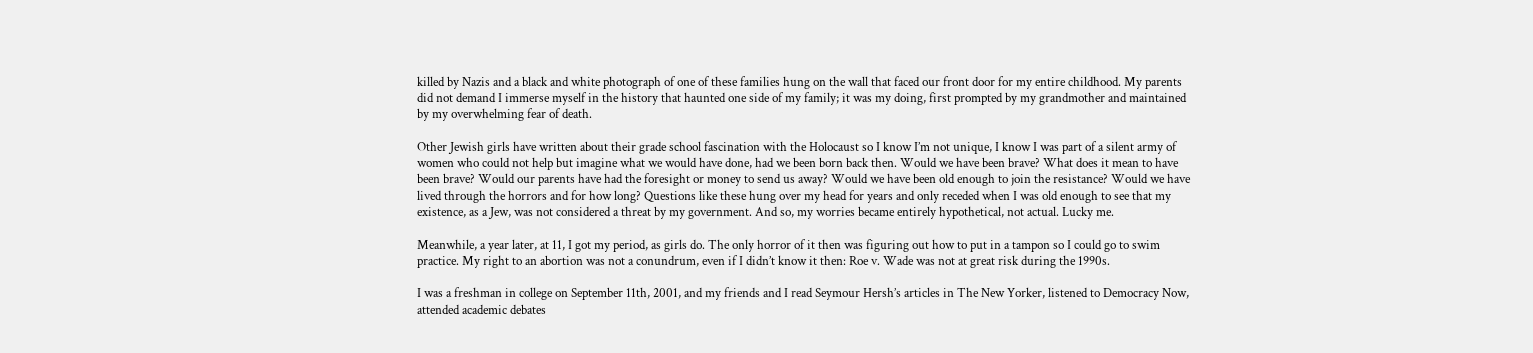killed by Nazis and a black and white photograph of one of these families hung on the wall that faced our front door for my entire childhood. My parents did not demand I immerse myself in the history that haunted one side of my family; it was my doing, first prompted by my grandmother and maintained by my overwhelming fear of death.

Other Jewish girls have written about their grade school fascination with the Holocaust so I know I’m not unique, I know I was part of a silent army of women who could not help but imagine what we would have done, had we been born back then. Would we have been brave? What does it mean to have been brave? Would our parents have had the foresight or money to send us away? Would we have been old enough to join the resistance? Would we have lived through the horrors and for how long? Questions like these hung over my head for years and only receded when I was old enough to see that my existence, as a Jew, was not considered a threat by my government. And so, my worries became entirely hypothetical, not actual. Lucky me.

Meanwhile, a year later, at 11, I got my period, as girls do. The only horror of it then was figuring out how to put in a tampon so I could go to swim practice. My right to an abortion was not a conundrum, even if I didn’t know it then: Roe v. Wade was not at great risk during the 1990s.

I was a freshman in college on September 11th, 2001, and my friends and I read Seymour Hersh’s articles in The New Yorker, listened to Democracy Now, attended academic debates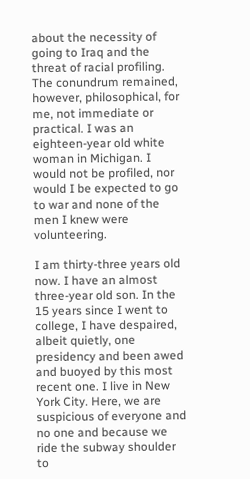about the necessity of going to Iraq and the threat of racial profiling. The conundrum remained, however, philosophical, for me, not immediate or practical. I was an eighteen-year old white woman in Michigan. I would not be profiled, nor would I be expected to go to war and none of the men I knew were volunteering.

I am thirty-three years old now. I have an almost three-year old son. In the 15 years since I went to college, I have despaired, albeit quietly, one presidency and been awed and buoyed by this most recent one. I live in New York City. Here, we are suspicious of everyone and no one and because we ride the subway shoulder to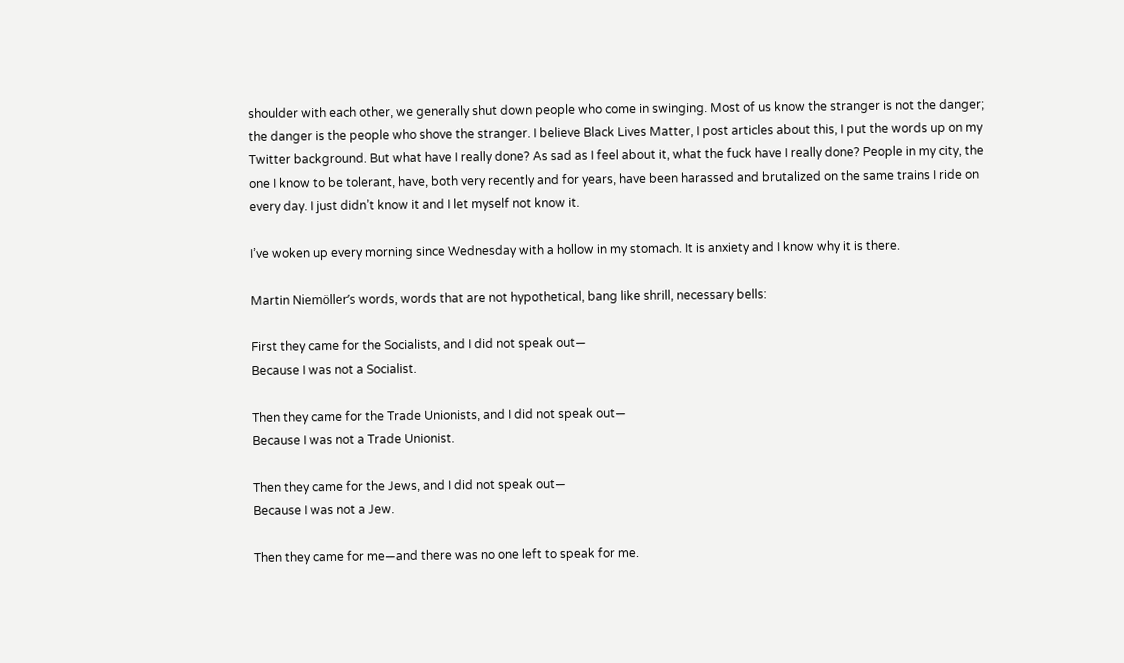shoulder with each other, we generally shut down people who come in swinging. Most of us know the stranger is not the danger; the danger is the people who shove the stranger. I believe Black Lives Matter, I post articles about this, I put the words up on my Twitter background. But what have I really done? As sad as I feel about it, what the fuck have I really done? People in my city, the one I know to be tolerant, have, both very recently and for years, have been harassed and brutalized on the same trains I ride on every day. I just didn’t know it and I let myself not know it.

I’ve woken up every morning since Wednesday with a hollow in my stomach. It is anxiety and I know why it is there.

Martin Niemöller’s words, words that are not hypothetical, bang like shrill, necessary bells:

First they came for the Socialists, and I did not speak out—
Because I was not a Socialist.

Then they came for the Trade Unionists, and I did not speak out—
Because I was not a Trade Unionist.

Then they came for the Jews, and I did not speak out—
Because I was not a Jew.

Then they came for me—and there was no one left to speak for me.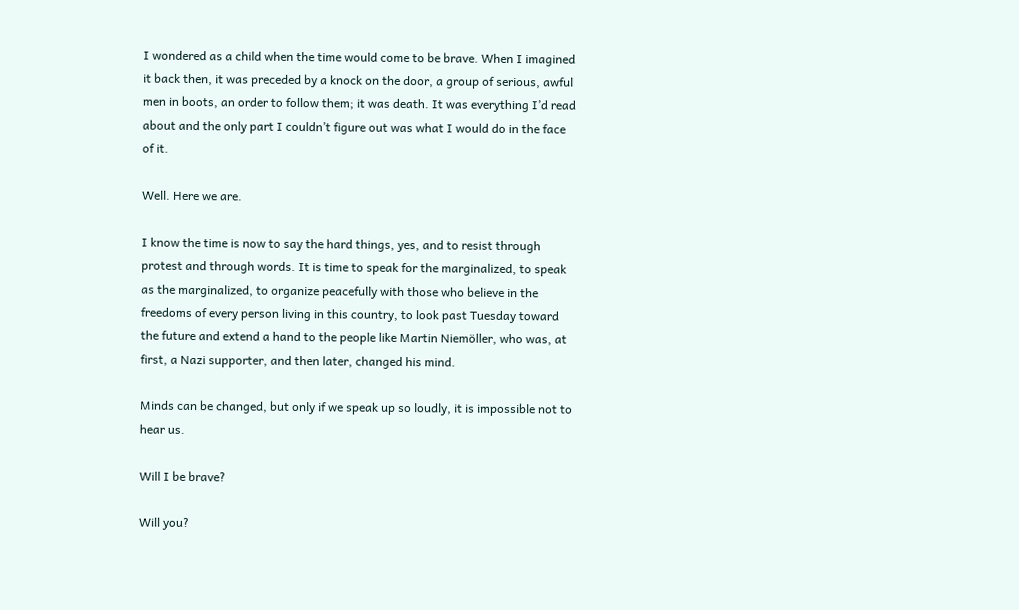I wondered as a child when the time would come to be brave. When I imagined it back then, it was preceded by a knock on the door, a group of serious, awful men in boots, an order to follow them; it was death. It was everything I’d read about and the only part I couldn’t figure out was what I would do in the face of it.

Well. Here we are.

I know the time is now to say the hard things, yes, and to resist through protest and through words. It is time to speak for the marginalized, to speak as the marginalized, to organize peacefully with those who believe in the freedoms of every person living in this country, to look past Tuesday toward the future and extend a hand to the people like Martin Niemöller, who was, at first, a Nazi supporter, and then later, changed his mind.

Minds can be changed, but only if we speak up so loudly, it is impossible not to hear us.

Will I be brave?

Will you?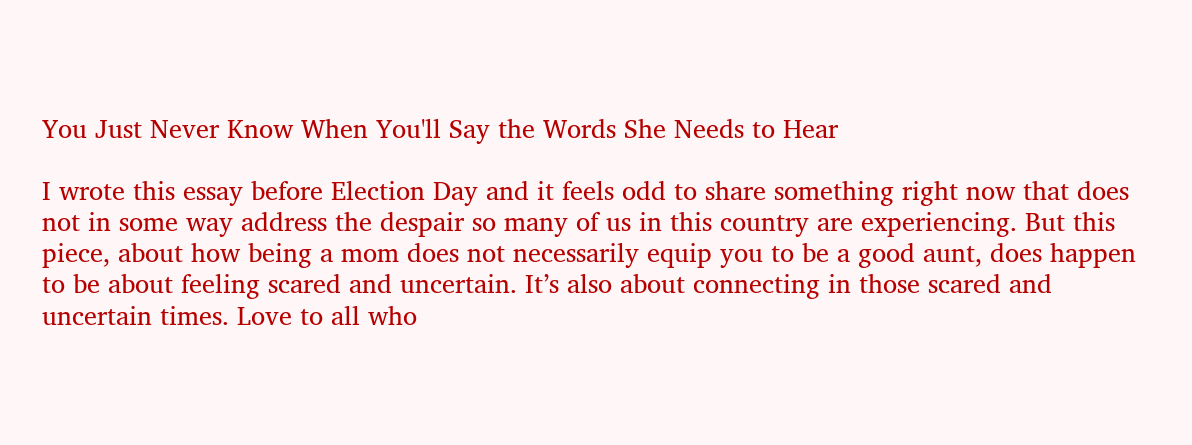You Just Never Know When You'll Say the Words She Needs to Hear

I wrote this essay before Election Day and it feels odd to share something right now that does not in some way address the despair so many of us in this country are experiencing. But this piece, about how being a mom does not necessarily equip you to be a good aunt, does happen to be about feeling scared and uncertain. It’s also about connecting in those scared and uncertain times. Love to all who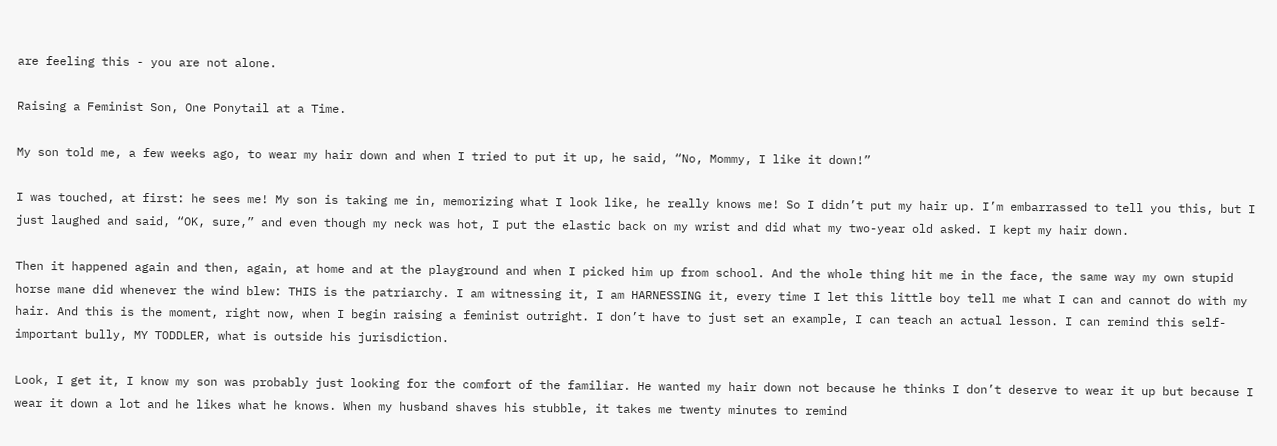are feeling this - you are not alone.

Raising a Feminist Son, One Ponytail at a Time.

My son told me, a few weeks ago, to wear my hair down and when I tried to put it up, he said, “No, Mommy, I like it down!”

I was touched, at first: he sees me! My son is taking me in, memorizing what I look like, he really knows me! So I didn’t put my hair up. I’m embarrassed to tell you this, but I just laughed and said, “OK, sure,” and even though my neck was hot, I put the elastic back on my wrist and did what my two-year old asked. I kept my hair down.

Then it happened again and then, again, at home and at the playground and when I picked him up from school. And the whole thing hit me in the face, the same way my own stupid horse mane did whenever the wind blew: THIS is the patriarchy. I am witnessing it, I am HARNESSING it, every time I let this little boy tell me what I can and cannot do with my hair. And this is the moment, right now, when I begin raising a feminist outright. I don’t have to just set an example, I can teach an actual lesson. I can remind this self-important bully, MY TODDLER, what is outside his jurisdiction.

Look, I get it, I know my son was probably just looking for the comfort of the familiar. He wanted my hair down not because he thinks I don’t deserve to wear it up but because I wear it down a lot and he likes what he knows. When my husband shaves his stubble, it takes me twenty minutes to remind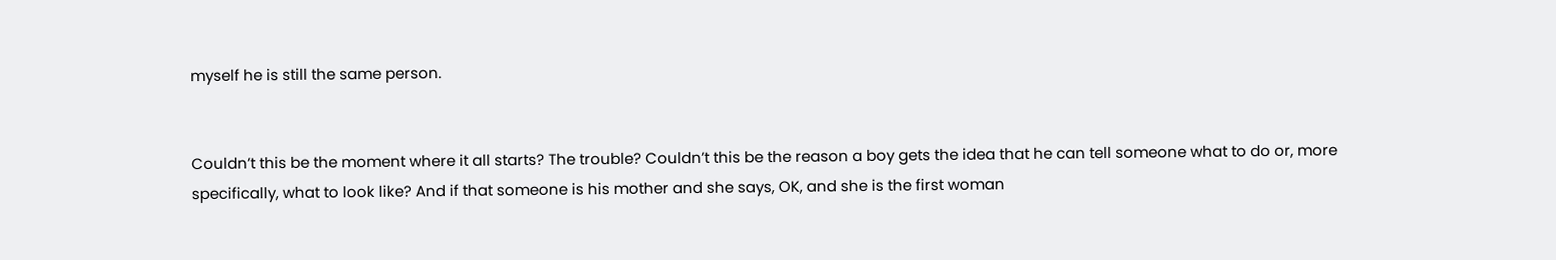myself he is still the same person.


Couldn’t this be the moment where it all starts? The trouble? Couldn’t this be the reason a boy gets the idea that he can tell someone what to do or, more specifically, what to look like? And if that someone is his mother and she says, OK, and she is the first woman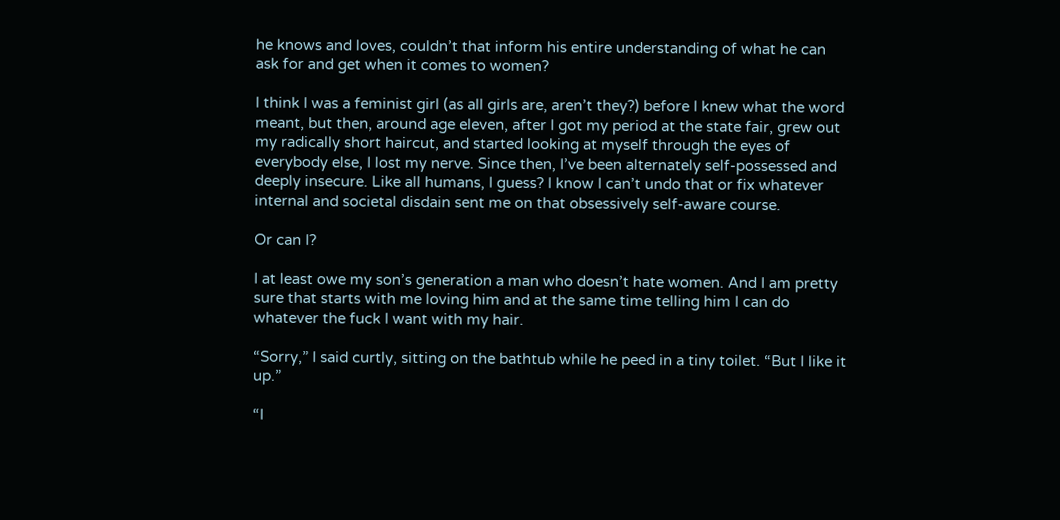he knows and loves, couldn’t that inform his entire understanding of what he can ask for and get when it comes to women?

I think I was a feminist girl (as all girls are, aren’t they?) before I knew what the word meant, but then, around age eleven, after I got my period at the state fair, grew out my radically short haircut, and started looking at myself through the eyes of everybody else, I lost my nerve. Since then, I’ve been alternately self-possessed and deeply insecure. Like all humans, I guess? I know I can’t undo that or fix whatever internal and societal disdain sent me on that obsessively self-aware course.

Or can I?

I at least owe my son’s generation a man who doesn’t hate women. And I am pretty sure that starts with me loving him and at the same time telling him I can do whatever the fuck I want with my hair.

“Sorry,” I said curtly, sitting on the bathtub while he peed in a tiny toilet. “But I like it up.”

“I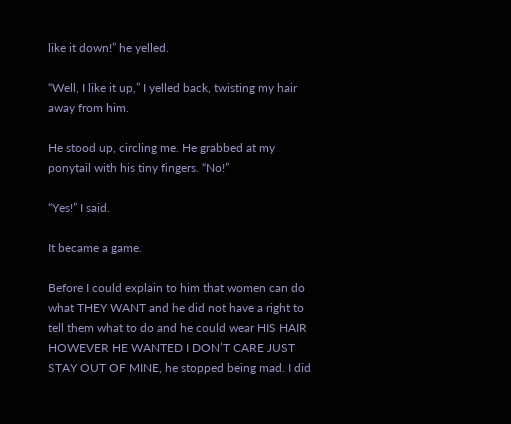like it down!” he yelled.

“Well, I like it up,” I yelled back, twisting my hair away from him.

He stood up, circling me. He grabbed at my ponytail with his tiny fingers. “No!”

“Yes!” I said.

It became a game.

Before I could explain to him that women can do what THEY WANT and he did not have a right to tell them what to do and he could wear HIS HAIR HOWEVER HE WANTED I DON’T CARE JUST STAY OUT OF MINE, he stopped being mad. I did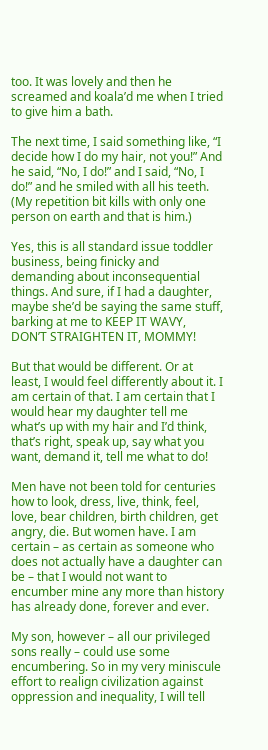too. It was lovely and then he screamed and koala’d me when I tried to give him a bath.

The next time, I said something like, “I decide how I do my hair, not you!” And he said, “No, I do!” and I said, “No, I do!” and he smiled with all his teeth. (My repetition bit kills with only one person on earth and that is him.)

Yes, this is all standard issue toddler business, being finicky and demanding about inconsequential things. And sure, if I had a daughter, maybe she’d be saying the same stuff, barking at me to KEEP IT WAVY, DON’T STRAIGHTEN IT, MOMMY!

But that would be different. Or at least, I would feel differently about it. I am certain of that. I am certain that I would hear my daughter tell me what’s up with my hair and I’d think, that’s right, speak up, say what you want, demand it, tell me what to do!

Men have not been told for centuries how to look, dress, live, think, feel, love, bear children, birth children, get angry, die. But women have. I am certain – as certain as someone who does not actually have a daughter can be – that I would not want to encumber mine any more than history has already done, forever and ever.

My son, however – all our privileged sons really – could use some encumbering. So in my very miniscule effort to realign civilization against oppression and inequality, I will tell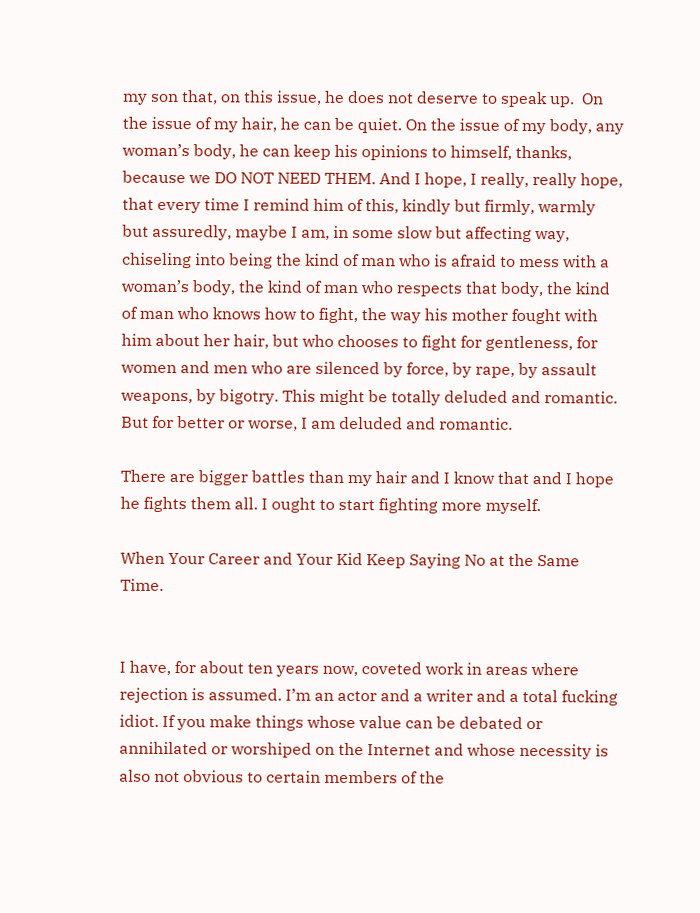my son that, on this issue, he does not deserve to speak up.  On the issue of my hair, he can be quiet. On the issue of my body, any woman’s body, he can keep his opinions to himself, thanks, because we DO NOT NEED THEM. And I hope, I really, really hope, that every time I remind him of this, kindly but firmly, warmly but assuredly, maybe I am, in some slow but affecting way, chiseling into being the kind of man who is afraid to mess with a woman’s body, the kind of man who respects that body, the kind of man who knows how to fight, the way his mother fought with him about her hair, but who chooses to fight for gentleness, for women and men who are silenced by force, by rape, by assault weapons, by bigotry. This might be totally deluded and romantic. But for better or worse, I am deluded and romantic.

There are bigger battles than my hair and I know that and I hope he fights them all. I ought to start fighting more myself.

When Your Career and Your Kid Keep Saying No at the Same Time.


I have, for about ten years now, coveted work in areas where rejection is assumed. I’m an actor and a writer and a total fucking idiot. If you make things whose value can be debated or annihilated or worshiped on the Internet and whose necessity is also not obvious to certain members of the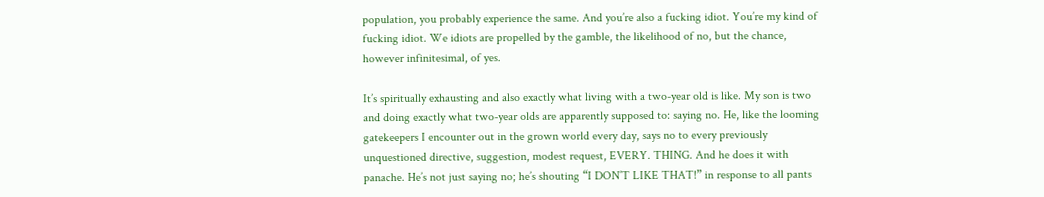population, you probably experience the same. And you’re also a fucking idiot. You’re my kind of fucking idiot. We idiots are propelled by the gamble, the likelihood of no, but the chance, however infinitesimal, of yes.

It’s spiritually exhausting and also exactly what living with a two-year old is like. My son is two and doing exactly what two-year olds are apparently supposed to: saying no. He, like the looming gatekeepers I encounter out in the grown world every day, says no to every previously unquestioned directive, suggestion, modest request, EVERY. THING. And he does it with panache. He’s not just saying no; he’s shouting “I DON’T LIKE THAT!” in response to all pants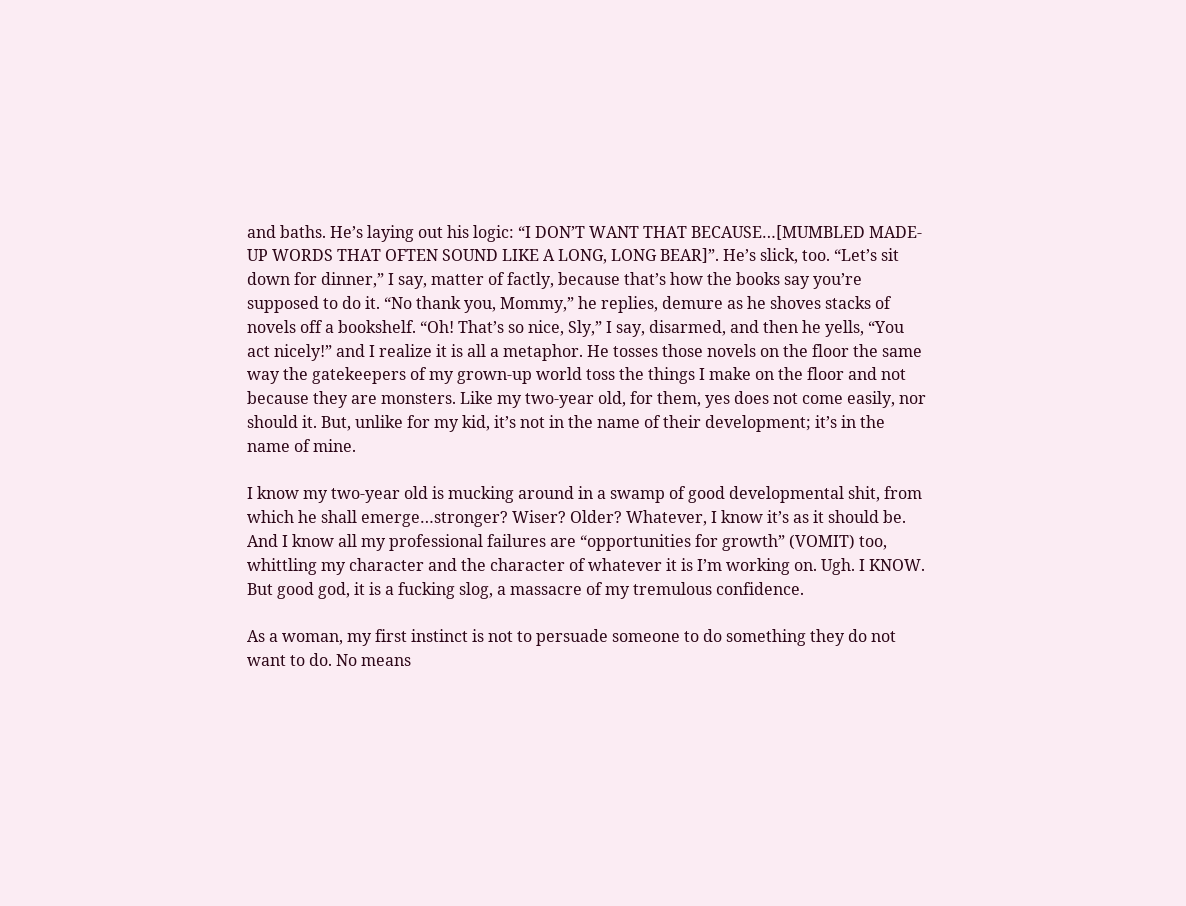and baths. He’s laying out his logic: “I DON’T WANT THAT BECAUSE…[MUMBLED MADE-UP WORDS THAT OFTEN SOUND LIKE A LONG, LONG BEAR]”. He’s slick, too. “Let’s sit down for dinner,” I say, matter of factly, because that’s how the books say you’re supposed to do it. “No thank you, Mommy,” he replies, demure as he shoves stacks of novels off a bookshelf. “Oh! That’s so nice, Sly,” I say, disarmed, and then he yells, “You act nicely!” and I realize it is all a metaphor. He tosses those novels on the floor the same way the gatekeepers of my grown-up world toss the things I make on the floor and not because they are monsters. Like my two-year old, for them, yes does not come easily, nor should it. But, unlike for my kid, it’s not in the name of their development; it’s in the name of mine.

I know my two-year old is mucking around in a swamp of good developmental shit, from which he shall emerge…stronger? Wiser? Older? Whatever, I know it’s as it should be. And I know all my professional failures are “opportunities for growth” (VOMIT) too, whittling my character and the character of whatever it is I’m working on. Ugh. I KNOW. But good god, it is a fucking slog, a massacre of my tremulous confidence.

As a woman, my first instinct is not to persuade someone to do something they do not want to do. No means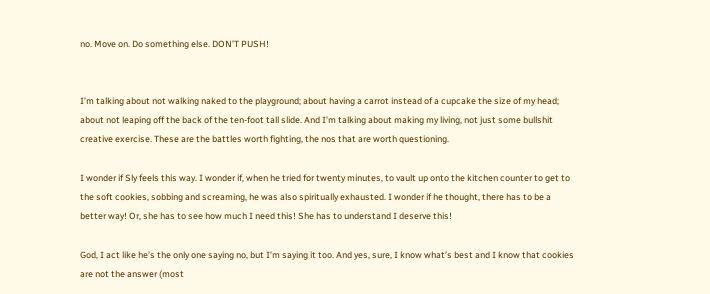no. Move on. Do something else. DON’T PUSH!


I’m talking about not walking naked to the playground; about having a carrot instead of a cupcake the size of my head; about not leaping off the back of the ten-foot tall slide. And I’m talking about making my living, not just some bullshit creative exercise. These are the battles worth fighting, the nos that are worth questioning.

I wonder if Sly feels this way. I wonder if, when he tried for twenty minutes, to vault up onto the kitchen counter to get to the soft cookies, sobbing and screaming, he was also spiritually exhausted. I wonder if he thought, there has to be a better way! Or, she has to see how much I need this! She has to understand I deserve this!

God, I act like he’s the only one saying no, but I’m saying it too. And yes, sure, I know what’s best and I know that cookies are not the answer (most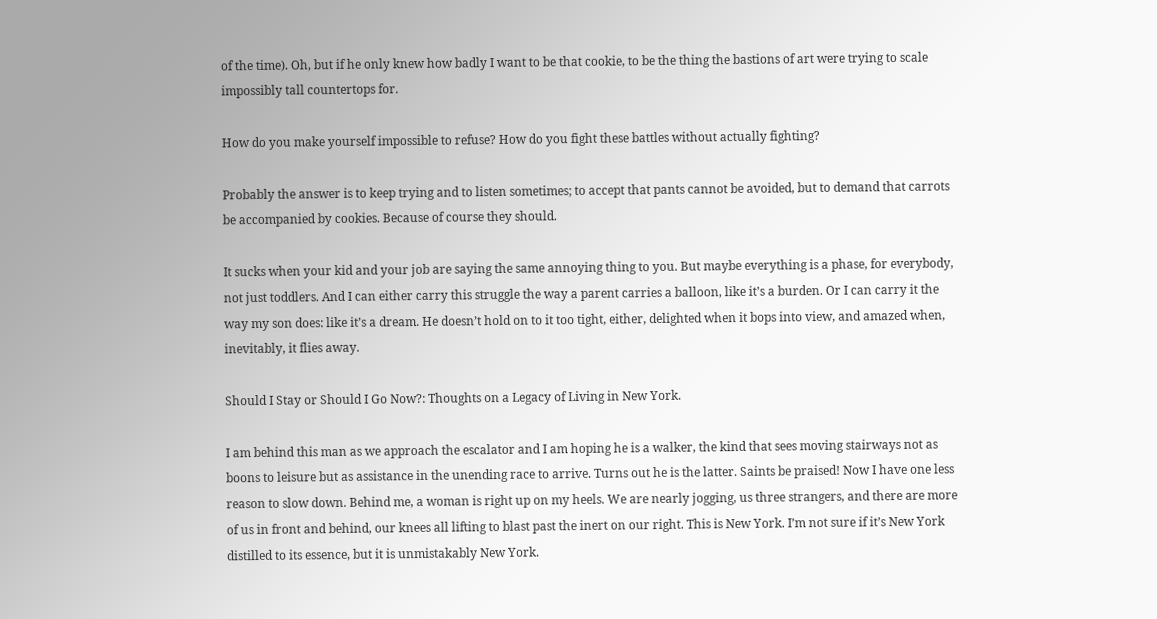of the time). Oh, but if he only knew how badly I want to be that cookie, to be the thing the bastions of art were trying to scale impossibly tall countertops for.

How do you make yourself impossible to refuse? How do you fight these battles without actually fighting?

Probably the answer is to keep trying and to listen sometimes; to accept that pants cannot be avoided, but to demand that carrots be accompanied by cookies. Because of course they should.

It sucks when your kid and your job are saying the same annoying thing to you. But maybe everything is a phase, for everybody, not just toddlers. And I can either carry this struggle the way a parent carries a balloon, like it’s a burden. Or I can carry it the way my son does: like it’s a dream. He doesn’t hold on to it too tight, either, delighted when it bops into view, and amazed when, inevitably, it flies away.

Should I Stay or Should I Go Now?: Thoughts on a Legacy of Living in New York.

I am behind this man as we approach the escalator and I am hoping he is a walker, the kind that sees moving stairways not as boons to leisure but as assistance in the unending race to arrive. Turns out he is the latter. Saints be praised! Now I have one less reason to slow down. Behind me, a woman is right up on my heels. We are nearly jogging, us three strangers, and there are more of us in front and behind, our knees all lifting to blast past the inert on our right. This is New York. I’m not sure if it’s New York distilled to its essence, but it is unmistakably New York.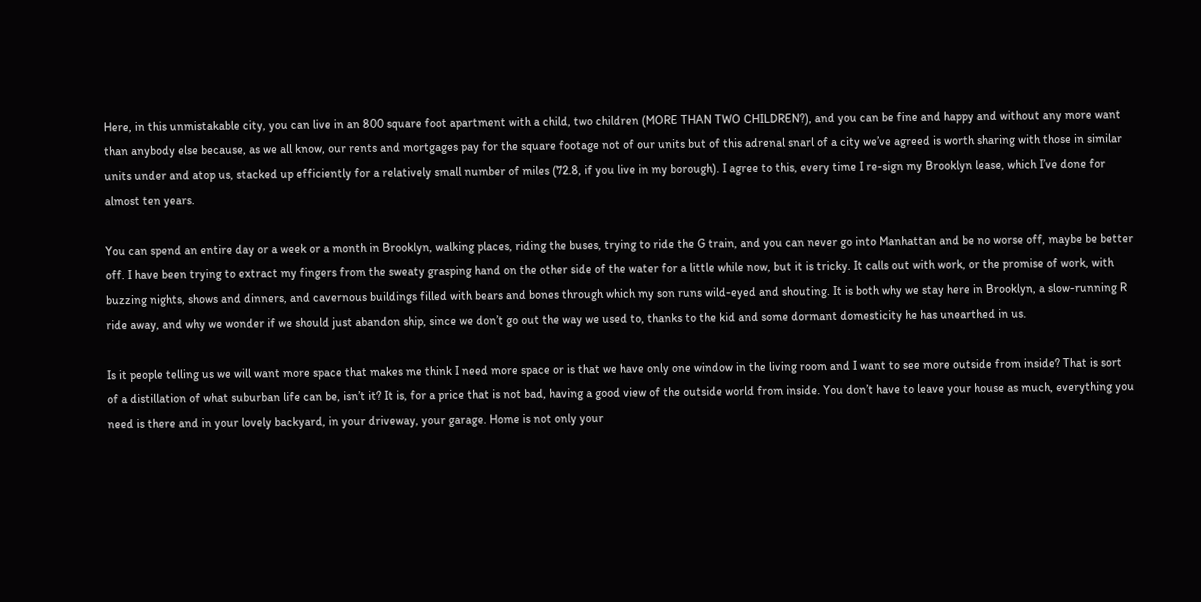Here, in this unmistakable city, you can live in an 800 square foot apartment with a child, two children (MORE THAN TWO CHILDREN?), and you can be fine and happy and without any more want than anybody else because, as we all know, our rents and mortgages pay for the square footage not of our units but of this adrenal snarl of a city we’ve agreed is worth sharing with those in similar units under and atop us, stacked up efficiently for a relatively small number of miles (72.8, if you live in my borough). I agree to this, every time I re-sign my Brooklyn lease, which I’ve done for almost ten years.

You can spend an entire day or a week or a month in Brooklyn, walking places, riding the buses, trying to ride the G train, and you can never go into Manhattan and be no worse off, maybe be better off. I have been trying to extract my fingers from the sweaty grasping hand on the other side of the water for a little while now, but it is tricky. It calls out with work, or the promise of work, with buzzing nights, shows and dinners, and cavernous buildings filled with bears and bones through which my son runs wild-eyed and shouting. It is both why we stay here in Brooklyn, a slow-running R ride away, and why we wonder if we should just abandon ship, since we don’t go out the way we used to, thanks to the kid and some dormant domesticity he has unearthed in us.

Is it people telling us we will want more space that makes me think I need more space or is that we have only one window in the living room and I want to see more outside from inside? That is sort of a distillation of what suburban life can be, isn’t it? It is, for a price that is not bad, having a good view of the outside world from inside. You don’t have to leave your house as much, everything you need is there and in your lovely backyard, in your driveway, your garage. Home is not only your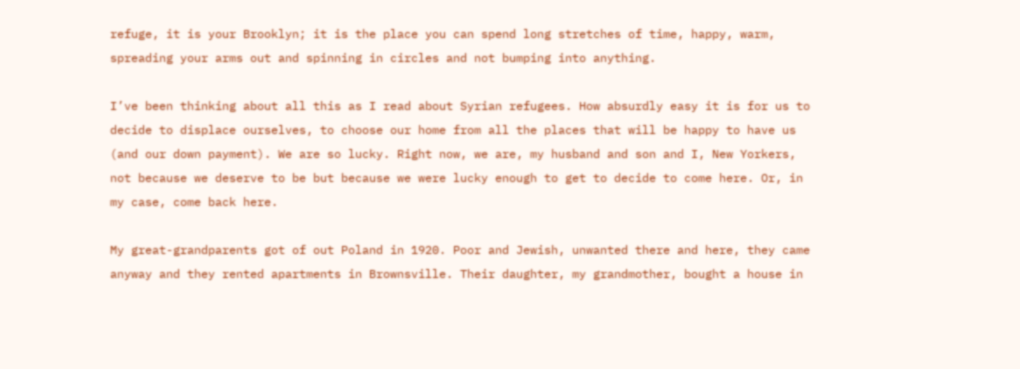refuge, it is your Brooklyn; it is the place you can spend long stretches of time, happy, warm, spreading your arms out and spinning in circles and not bumping into anything.

I’ve been thinking about all this as I read about Syrian refugees. How absurdly easy it is for us to decide to displace ourselves, to choose our home from all the places that will be happy to have us (and our down payment). We are so lucky. Right now, we are, my husband and son and I, New Yorkers, not because we deserve to be but because we were lucky enough to get to decide to come here. Or, in my case, come back here.

My great-grandparents got of out Poland in 1920. Poor and Jewish, unwanted there and here, they came anyway and they rented apartments in Brownsville. Their daughter, my grandmother, bought a house in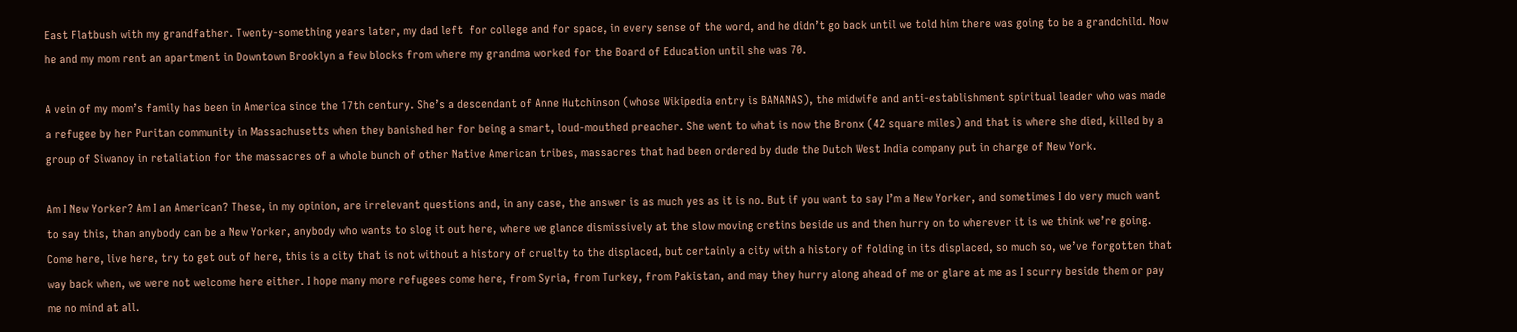East Flatbush with my grandfather. Twenty-something years later, my dad left  for college and for space, in every sense of the word, and he didn’t go back until we told him there was going to be a grandchild. Now he and my mom rent an apartment in Downtown Brooklyn a few blocks from where my grandma worked for the Board of Education until she was 70.

A vein of my mom’s family has been in America since the 17th century. She’s a descendant of Anne Hutchinson (whose Wikipedia entry is BANANAS), the midwife and anti-establishment spiritual leader who was made a refugee by her Puritan community in Massachusetts when they banished her for being a smart, loud-mouthed preacher. She went to what is now the Bronx (42 square miles) and that is where she died, killed by a group of Siwanoy in retaliation for the massacres of a whole bunch of other Native American tribes, massacres that had been ordered by dude the Dutch West India company put in charge of New York.

Am I New Yorker? Am I an American? These, in my opinion, are irrelevant questions and, in any case, the answer is as much yes as it is no. But if you want to say I’m a New Yorker, and sometimes I do very much want to say this, than anybody can be a New Yorker, anybody who wants to slog it out here, where we glance dismissively at the slow moving cretins beside us and then hurry on to wherever it is we think we’re going. Come here, live here, try to get out of here, this is a city that is not without a history of cruelty to the displaced, but certainly a city with a history of folding in its displaced, so much so, we’ve forgotten that way back when, we were not welcome here either. I hope many more refugees come here, from Syria, from Turkey, from Pakistan, and may they hurry along ahead of me or glare at me as I scurry beside them or pay me no mind at all.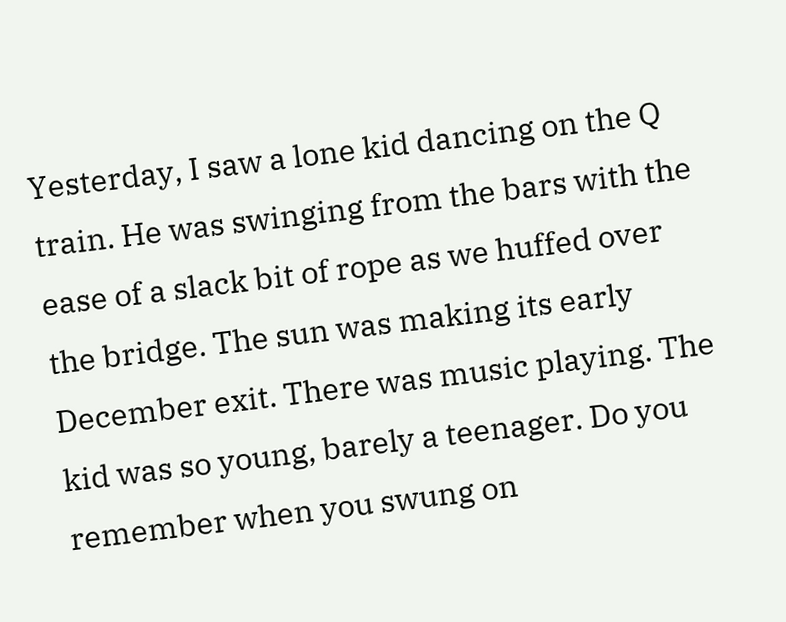Yesterday, I saw a lone kid dancing on the Q train. He was swinging from the bars with the ease of a slack bit of rope as we huffed over the bridge. The sun was making its early December exit. There was music playing. The kid was so young, barely a teenager. Do you remember when you swung on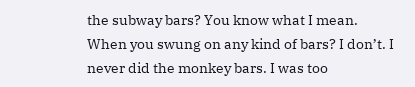the subway bars? You know what I mean. When you swung on any kind of bars? I don’t. I never did the monkey bars. I was too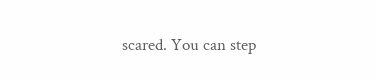scared. You can step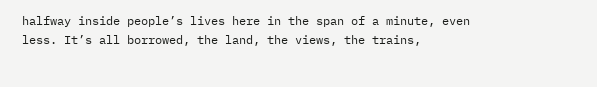halfway inside people’s lives here in the span of a minute, even less. It’s all borrowed, the land, the views, the trains,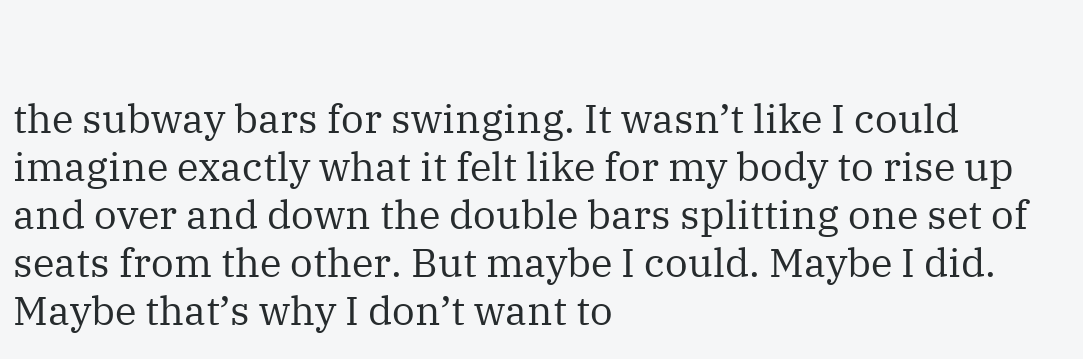the subway bars for swinging. It wasn’t like I could imagine exactly what it felt like for my body to rise up and over and down the double bars splitting one set of seats from the other. But maybe I could. Maybe I did. Maybe that’s why I don’t want to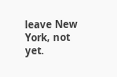leave New York, not yet.